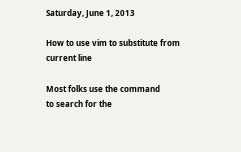Saturday, June 1, 2013

How to use vim to substitute from current line

Most folks use the command
to search for the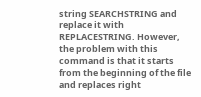string SEARCHSTRING and replace it with REPLACESTRING. However, the problem with this command is that it starts from the beginning of the file and replaces right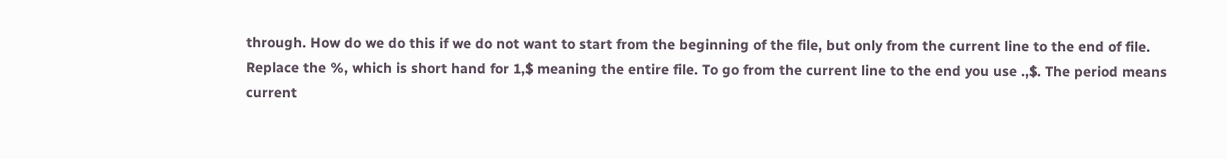through. How do we do this if we do not want to start from the beginning of the file, but only from the current line to the end of file.
Replace the %, which is short hand for 1,$ meaning the entire file. To go from the current line to the end you use .,$. The period means current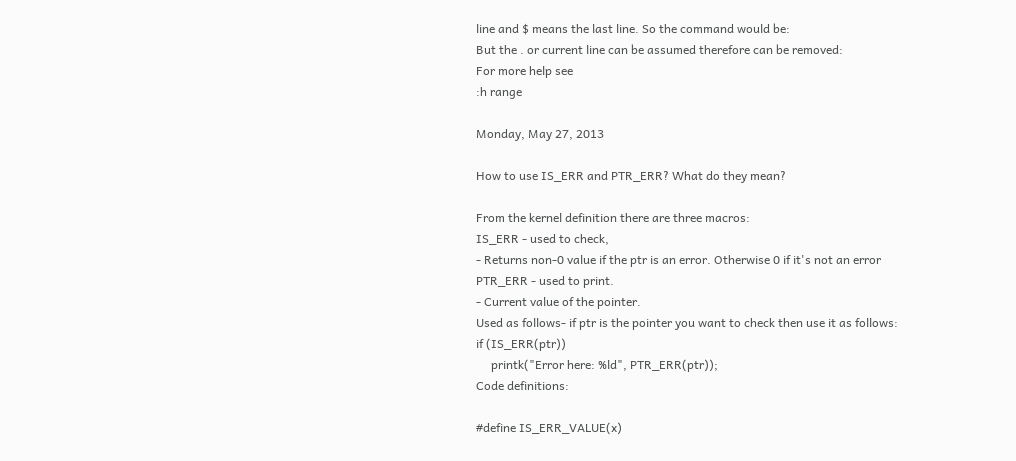line and $ means the last line. So the command would be:
But the . or current line can be assumed therefore can be removed:
For more help see
:h range

Monday, May 27, 2013

How to use IS_ERR and PTR_ERR? What do they mean?

From the kernel definition there are three macros:
IS_ERR - used to check,
- Returns non-0 value if the ptr is an error. Otherwise 0 if it's not an error
PTR_ERR - used to print.
- Current value of the pointer.
Used as follows- if ptr is the pointer you want to check then use it as follows:
if (IS_ERR(ptr))
     printk("Error here: %ld", PTR_ERR(ptr));
Code definitions:

#define IS_ERR_VALUE(x)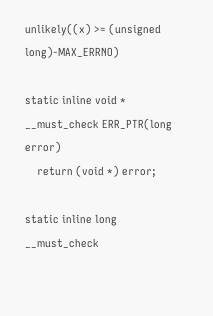unlikely((x) >= (unsigned long)-MAX_ERRNO)

static inline void * __must_check ERR_PTR(long error)
    return (void *) error;

static inline long __must_check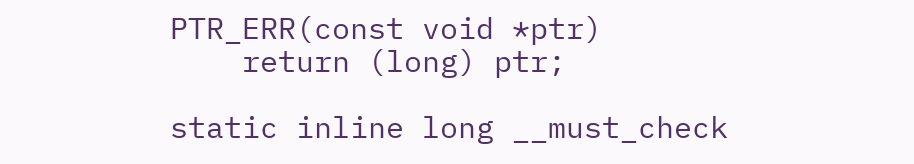PTR_ERR(const void *ptr)
    return (long) ptr;

static inline long __must_check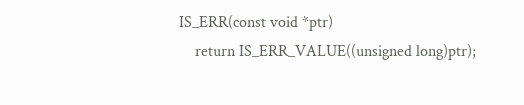IS_ERR(const void *ptr)
    return IS_ERR_VALUE((unsigned long)ptr);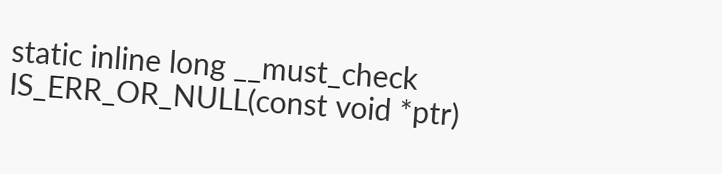static inline long __must_check IS_ERR_OR_NULL(const void *ptr)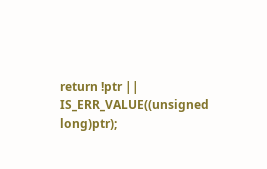return !ptr || IS_ERR_VALUE((unsigned long)ptr);